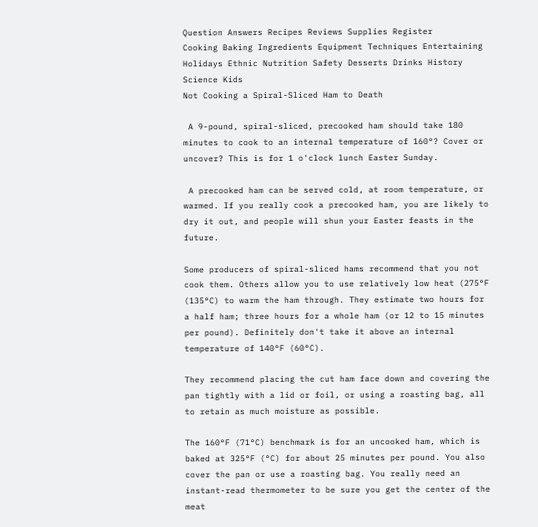Question Answers Recipes Reviews Supplies Register
Cooking Baking Ingredients Equipment Techniques Entertaining Holidays Ethnic Nutrition Safety Desserts Drinks History Science Kids
Not Cooking a Spiral-Sliced Ham to Death

 A 9-pound, spiral-sliced, precooked ham should take 180 minutes to cook to an internal temperature of 160°? Cover or uncover? This is for 1 o'clock lunch Easter Sunday.

 A precooked ham can be served cold, at room temperature, or warmed. If you really cook a precooked ham, you are likely to dry it out, and people will shun your Easter feasts in the future.

Some producers of spiral-sliced hams recommend that you not cook them. Others allow you to use relatively low heat (275°F (135°C) to warm the ham through. They estimate two hours for a half ham; three hours for a whole ham (or 12 to 15 minutes per pound). Definitely don't take it above an internal temperature of 140°F (60°C).

They recommend placing the cut ham face down and covering the pan tightly with a lid or foil, or using a roasting bag, all to retain as much moisture as possible.

The 160°F (71°C) benchmark is for an uncooked ham, which is baked at 325°F (°C) for about 25 minutes per pound. You also cover the pan or use a roasting bag. You really need an instant-read thermometer to be sure you get the center of the meat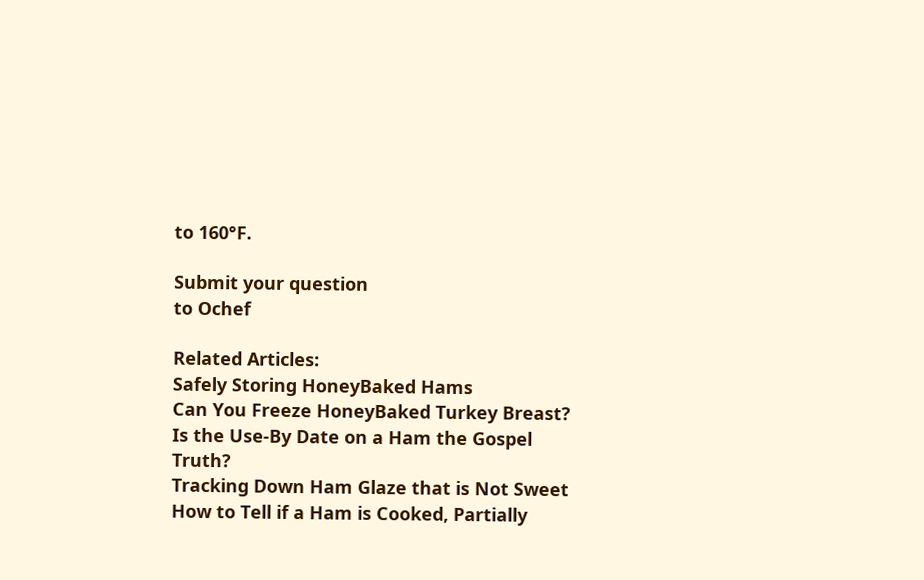to 160°F.

Submit your question
to Ochef

Related Articles:
Safely Storing HoneyBaked Hams
Can You Freeze HoneyBaked Turkey Breast?
Is the Use-By Date on a Ham the Gospel Truth?
Tracking Down Ham Glaze that is Not Sweet
How to Tell if a Ham is Cooked, Partially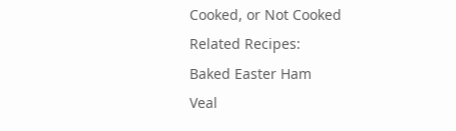Cooked, or Not Cooked
Related Recipes:
Baked Easter Ham
Veal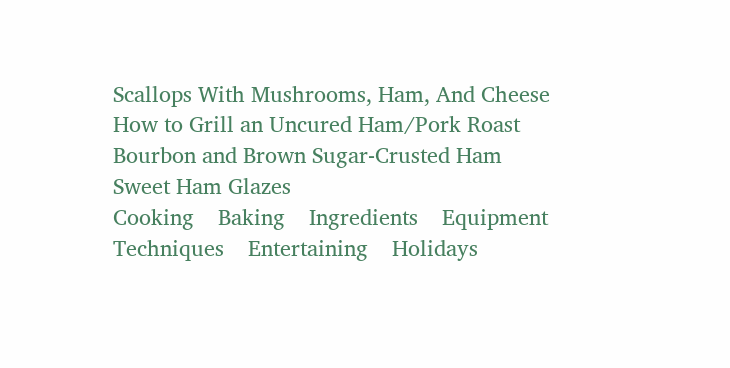Scallops With Mushrooms, Ham, And Cheese
How to Grill an Uncured Ham/Pork Roast
Bourbon and Brown Sugar-Crusted Ham
Sweet Ham Glazes
Cooking    Baking    Ingredients    Equipment    Techniques    Entertaining    Holidays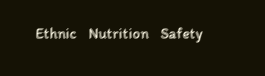Ethnic    Nutrition    Safety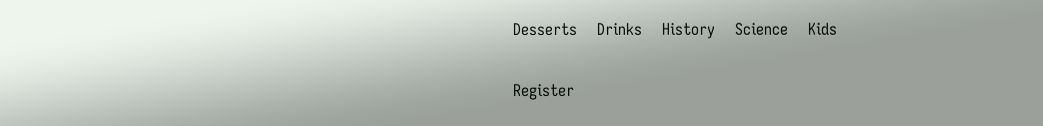Desserts    Drinks    History    Science    Kids

Register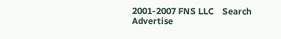2001-2007 FNS LLC    Search    Advertise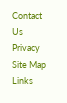Contact Us    Privacy    Site Map    Links